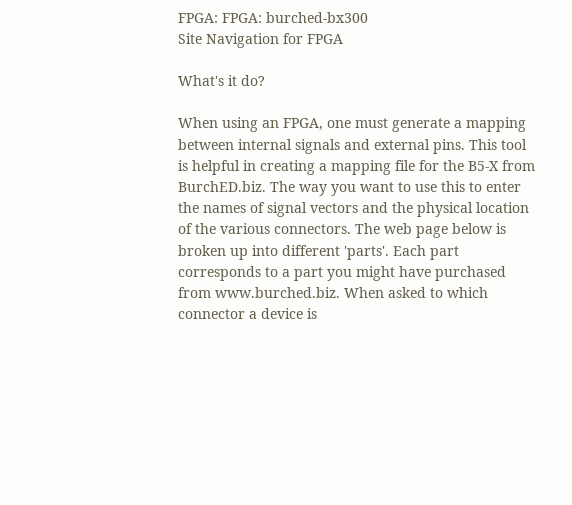FPGA: FPGA: burched-bx300
Site Navigation for FPGA

What's it do?

When using an FPGA, one must generate a mapping between internal signals and external pins. This tool is helpful in creating a mapping file for the B5-X from BurchED.biz. The way you want to use this to enter the names of signal vectors and the physical location of the various connectors. The web page below is broken up into different 'parts'. Each part corresponds to a part you might have purchased from www.burched.biz. When asked to which connector a device is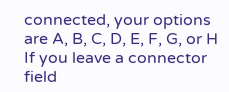connected, your options are A, B, C, D, E, F, G, or H If you leave a connector field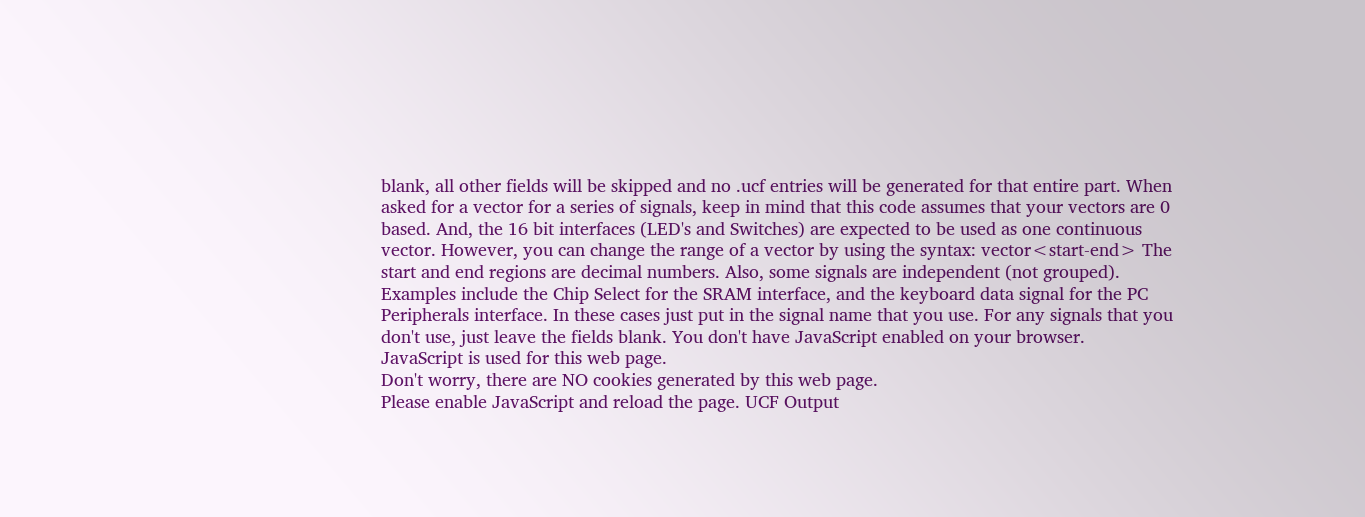blank, all other fields will be skipped and no .ucf entries will be generated for that entire part. When asked for a vector for a series of signals, keep in mind that this code assumes that your vectors are 0 based. And, the 16 bit interfaces (LED's and Switches) are expected to be used as one continuous vector. However, you can change the range of a vector by using the syntax: vector<start-end> The start and end regions are decimal numbers. Also, some signals are independent (not grouped). Examples include the Chip Select for the SRAM interface, and the keyboard data signal for the PC Peripherals interface. In these cases just put in the signal name that you use. For any signals that you don't use, just leave the fields blank. You don't have JavaScript enabled on your browser.
JavaScript is used for this web page.
Don't worry, there are NO cookies generated by this web page.
Please enable JavaScript and reload the page. UCF Output